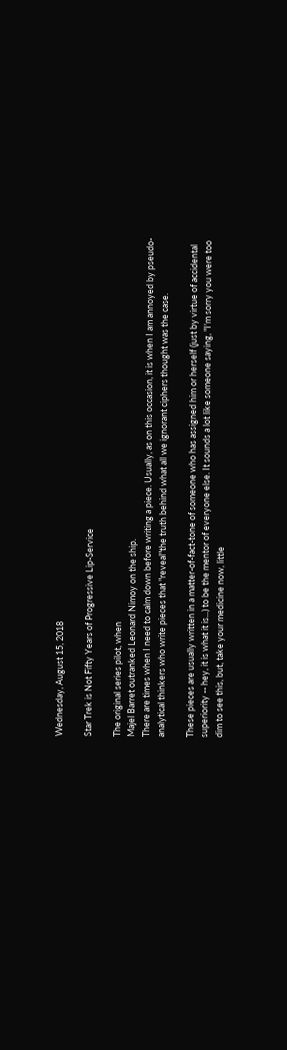Wednesday, August 15, 2018

Star Trek is Not Fifty Years of Progressive Lip-Service

The original series pilot, when
Majel Barret outranked Leonard Nimoy on the ship.
There are times when I need to calm down before writing a piece. Usually, as on this occasion, it is when I am annoyed by pseudo-analytical thinkers who write pieces that "reveal"the truth behind what all we ignorant ciphers thought was the case.

These pieces are usually written in a matter-of-fact-tone of someone who has assigned him or herself (just by virtue of accidental superiority -- hey, it is what it is...) to be the mentor of everyone else. It sounds a lot like someone saying, "I'm sorry you were too dim to see this, but, take your medicine now, little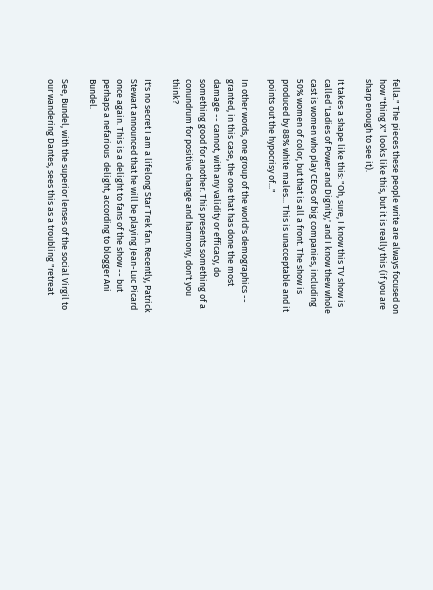fella." The pieces these people write are always focused on how "thing X" looks like this, but it is really this (if you are sharp enough to see it).

It takes a shape like this: "Oh, sure, I know this TV show is called 'Ladies of Power and Dignity,' and I know thew whole cast is women who play CEOs of big companies, including 50% women of color, but that is all a front. The show is produced by 88% white males... This is unacceptable and it points out the hypocrisy of..."

In other words, one group of the world's demographics -- granted, in this case, the one that has done the most damage -- cannot, with any validity or efficacy, do something good for another. This presents something of a conundrum for positive change and harmony, don't you think?

It's no secret I am a lifelong Star Trek fan. Recently, Patrick Stewart announced that he will be playing Jean-Luc Picard once again. This is a delight to fans of the show -- but perhaps a nefarious  delight, according to blogger Ani Bundel.

See, Bundel, with the superior lenses of the social Virgil to our wandering Dantes, sees this as a troubling "retreat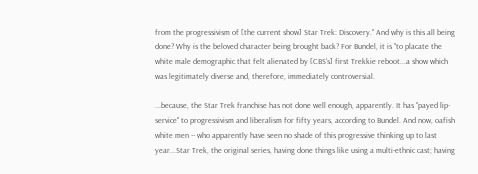from the progressivism of [the current show] Star Trek: Discovery." And why is this all being done? Why is the beloved character being brought back? For Bundel, it is "to placate the white male demographic that felt alienated by [CBS's] first Trekkie reboot...a show which was legitimately diverse and, therefore, immediately controversial.

...because, the Star Trek franchise has not done well enough, apparently. It has "payed lip-service" to progressivism and liberalism for fifty years, according to Bundel. And now, oafish white men -- who apparently have seen no shade of this progressive thinking up to last year...Star Trek, the original series, having done things like using a multi-ethnic cast; having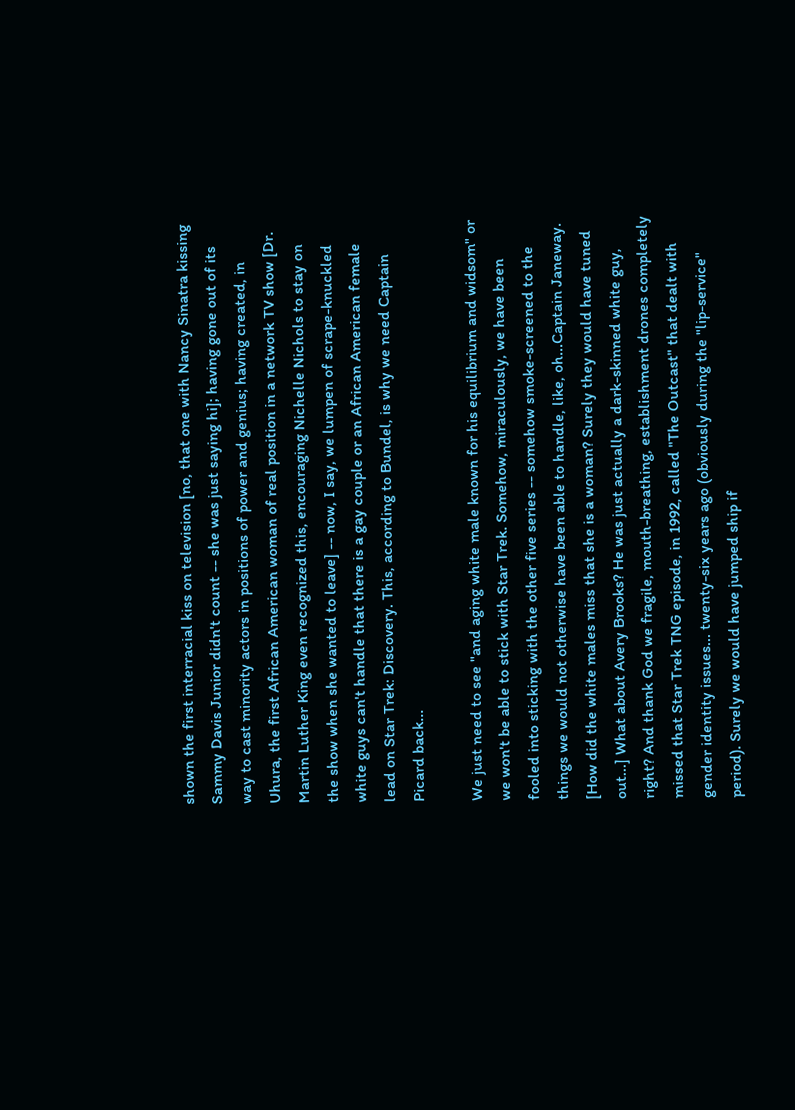shown the first interracial kiss on television [no, that one with Nancy Sinatra kissing Sammy Davis Junior didn't count -- she was just saying hi]; having gone out of its way to cast minority actors in positions of power and genius; having created, in Uhura, the first African American woman of real position in a network TV show [Dr. Martin Luther King even recognized this, encouraging Nichelle Nichols to stay on the show when she wanted to leave] -- now, I say, we lumpen of scrape-knuckled white guys can't handle that there is a gay couple or an African American female lead on Star Trek: Discovery. This, according to Bundel, is why we need Captain Picard back...

We just need to see "and aging white male known for his equilibrium and widsom" or we won't be able to stick with Star Trek. Somehow, miraculously, we have been fooled into sticking with the other five series -- somehow smoke-screened to the things we would not otherwise have been able to handle, like, oh...Captain Janeway. [How did the white males miss that she is a woman? Surely they would have tuned out...] What about Avery Brooks? He was just actually a dark-skinned white guy, right? And thank God we fragile, mouth-breathing, establishment drones completely missed that Star Trek TNG episode, in 1992, called "The Outcast" that dealt with gender identity issues... twenty-six years ago (obviously during the "lip-service" period). Surely we would have jumped ship if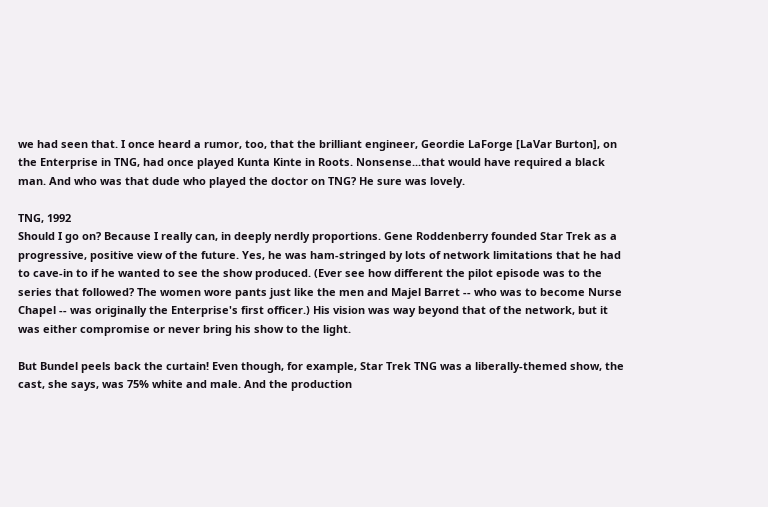we had seen that. I once heard a rumor, too, that the brilliant engineer, Geordie LaForge [LaVar Burton], on the Enterprise in TNG, had once played Kunta Kinte in Roots. Nonsense...that would have required a black man. And who was that dude who played the doctor on TNG? He sure was lovely.

TNG, 1992
Should I go on? Because I really can, in deeply nerdly proportions. Gene Roddenberry founded Star Trek as a progressive, positive view of the future. Yes, he was ham-stringed by lots of network limitations that he had to cave-in to if he wanted to see the show produced. (Ever see how different the pilot episode was to the series that followed? The women wore pants just like the men and Majel Barret -- who was to become Nurse Chapel -- was originally the Enterprise's first officer.) His vision was way beyond that of the network, but it was either compromise or never bring his show to the light.

But Bundel peels back the curtain! Even though, for example, Star Trek TNG was a liberally-themed show, the cast, she says, was 75% white and male. And the production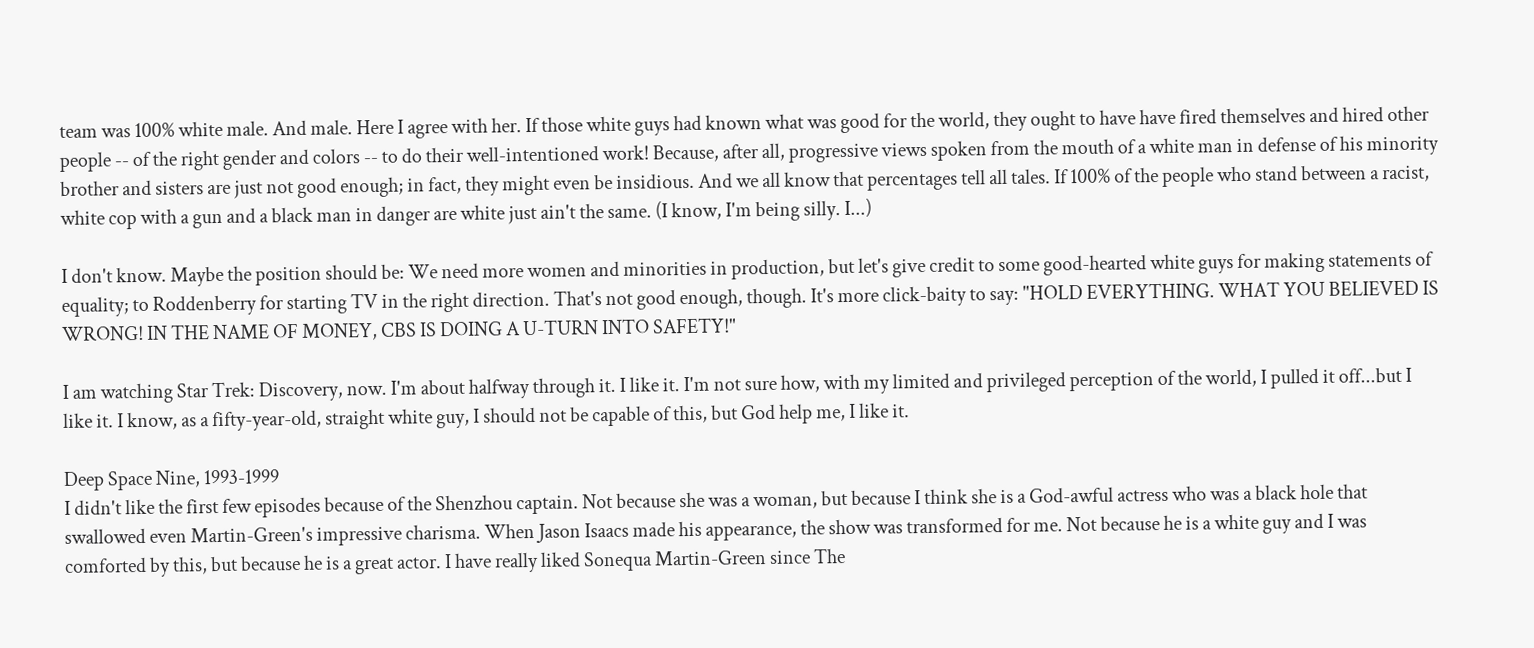team was 100% white male. And male. Here I agree with her. If those white guys had known what was good for the world, they ought to have have fired themselves and hired other people -- of the right gender and colors -- to do their well-intentioned work! Because, after all, progressive views spoken from the mouth of a white man in defense of his minority brother and sisters are just not good enough; in fact, they might even be insidious. And we all know that percentages tell all tales. If 100% of the people who stand between a racist, white cop with a gun and a black man in danger are white just ain't the same. (I know, I'm being silly. I...)

I don't know. Maybe the position should be: We need more women and minorities in production, but let's give credit to some good-hearted white guys for making statements of equality; to Roddenberry for starting TV in the right direction. That's not good enough, though. It's more click-baity to say: "HOLD EVERYTHING. WHAT YOU BELIEVED IS WRONG! IN THE NAME OF MONEY, CBS IS DOING A U-TURN INTO SAFETY!"

I am watching Star Trek: Discovery, now. I'm about halfway through it. I like it. I'm not sure how, with my limited and privileged perception of the world, I pulled it off...but I like it. I know, as a fifty-year-old, straight white guy, I should not be capable of this, but God help me, I like it.

Deep Space Nine, 1993-1999
I didn't like the first few episodes because of the Shenzhou captain. Not because she was a woman, but because I think she is a God-awful actress who was a black hole that swallowed even Martin-Green's impressive charisma. When Jason Isaacs made his appearance, the show was transformed for me. Not because he is a white guy and I was comforted by this, but because he is a great actor. I have really liked Sonequa Martin-Green since The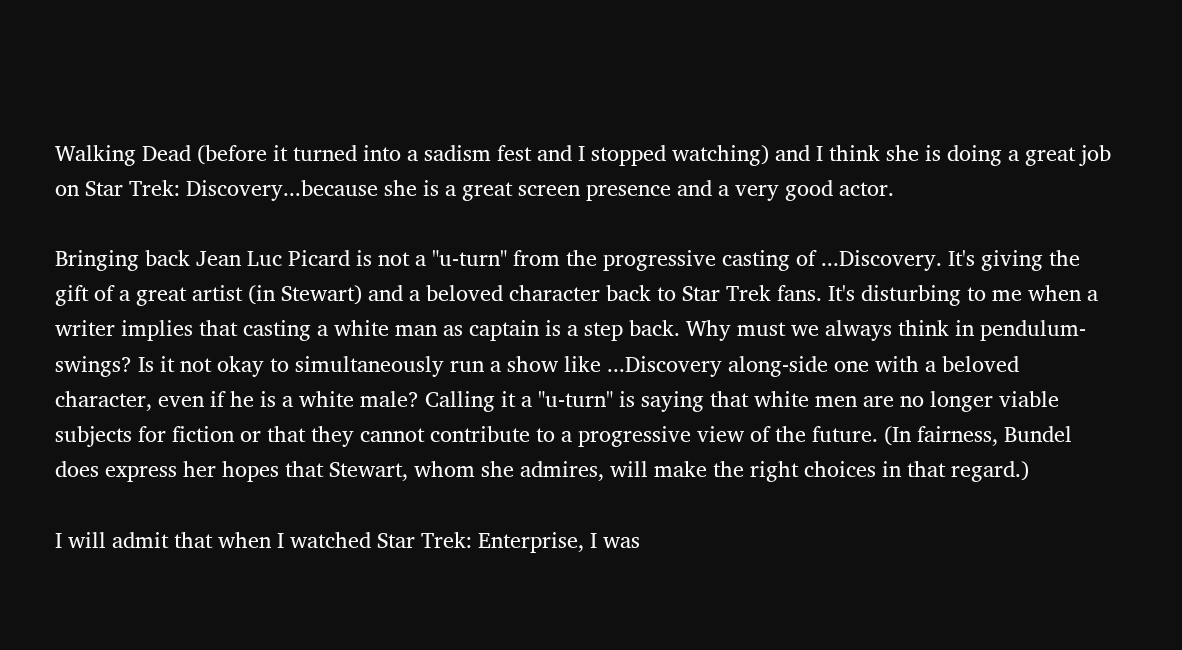Walking Dead (before it turned into a sadism fest and I stopped watching) and I think she is doing a great job on Star Trek: Discovery...because she is a great screen presence and a very good actor.

Bringing back Jean Luc Picard is not a "u-turn" from the progressive casting of ...Discovery. It's giving the gift of a great artist (in Stewart) and a beloved character back to Star Trek fans. It's disturbing to me when a writer implies that casting a white man as captain is a step back. Why must we always think in pendulum-swings? Is it not okay to simultaneously run a show like ...Discovery along-side one with a beloved character, even if he is a white male? Calling it a "u-turn" is saying that white men are no longer viable subjects for fiction or that they cannot contribute to a progressive view of the future. (In fairness, Bundel does express her hopes that Stewart, whom she admires, will make the right choices in that regard.)

I will admit that when I watched Star Trek: Enterprise, I was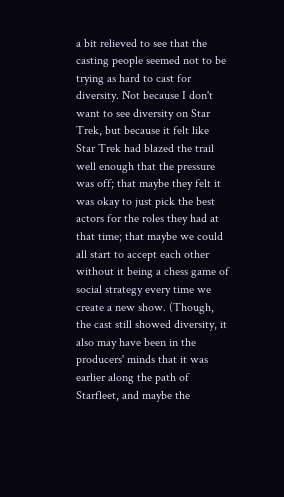a bit relieved to see that the casting people seemed not to be trying as hard to cast for diversity. Not because I don't want to see diversity on Star Trek, but because it felt like Star Trek had blazed the trail well enough that the pressure was off; that maybe they felt it was okay to just pick the best actors for the roles they had at that time; that maybe we could all start to accept each other without it being a chess game of social strategy every time we create a new show. (Though, the cast still showed diversity, it also may have been in the producers' minds that it was earlier along the path of Starfleet, and maybe the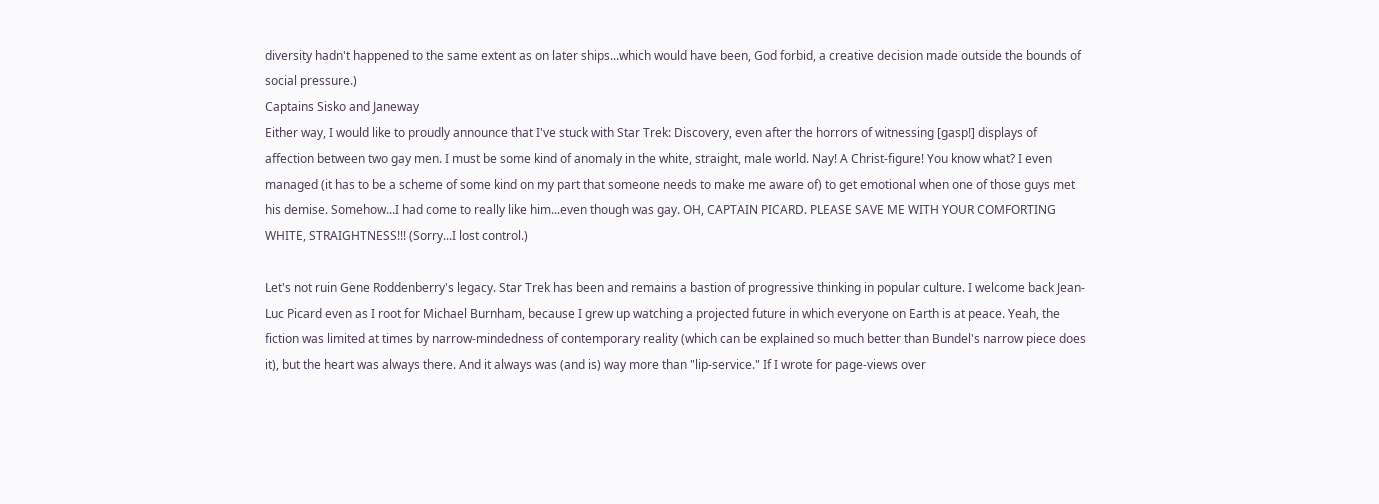diversity hadn't happened to the same extent as on later ships...which would have been, God forbid, a creative decision made outside the bounds of social pressure.)
Captains Sisko and Janeway
Either way, I would like to proudly announce that I've stuck with Star Trek: Discovery, even after the horrors of witnessing [gasp!] displays of affection between two gay men. I must be some kind of anomaly in the white, straight, male world. Nay! A Christ-figure! You know what? I even managed (it has to be a scheme of some kind on my part that someone needs to make me aware of) to get emotional when one of those guys met his demise. Somehow...I had come to really like him...even though was gay. OH, CAPTAIN PICARD. PLEASE SAVE ME WITH YOUR COMFORTING WHITE, STRAIGHTNESS!!! (Sorry...I lost control.)

Let's not ruin Gene Roddenberry's legacy. Star Trek has been and remains a bastion of progressive thinking in popular culture. I welcome back Jean-Luc Picard even as I root for Michael Burnham, because I grew up watching a projected future in which everyone on Earth is at peace. Yeah, the fiction was limited at times by narrow-mindedness of contemporary reality (which can be explained so much better than Bundel's narrow piece does it), but the heart was always there. And it always was (and is) way more than "lip-service." If I wrote for page-views over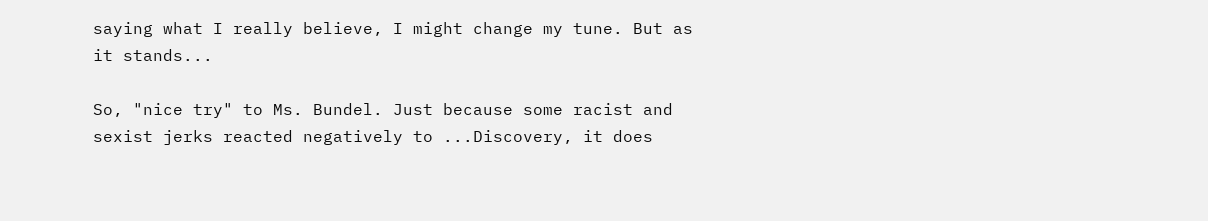saying what I really believe, I might change my tune. But as it stands...

So, "nice try" to Ms. Bundel. Just because some racist and sexist jerks reacted negatively to ...Discovery, it does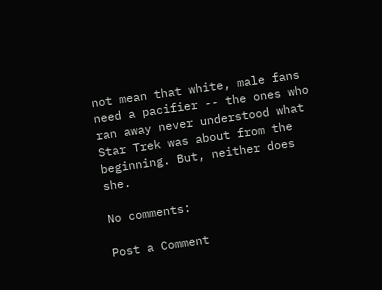not mean that white, male fans need a pacifier -- the ones who ran away never understood what Star Trek was about from the beginning. But, neither does she.

No comments:

Post a Comment